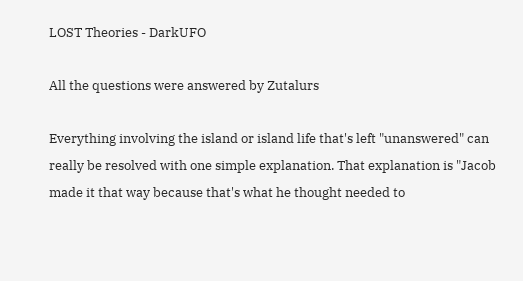LOST Theories - DarkUFO

All the questions were answered by Zutalurs

Everything involving the island or island life that's left "unanswered" can really be resolved with one simple explanation. That explanation is "Jacob made it that way because that's what he thought needed to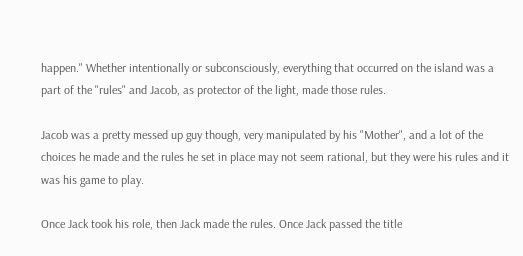happen." Whether intentionally or subconsciously, everything that occurred on the island was a part of the "rules" and Jacob, as protector of the light, made those rules.

Jacob was a pretty messed up guy though, very manipulated by his "Mother", and a lot of the choices he made and the rules he set in place may not seem rational, but they were his rules and it was his game to play.

Once Jack took his role, then Jack made the rules. Once Jack passed the title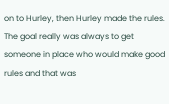on to Hurley, then Hurley made the rules. The goal really was always to get someone in place who would make good rules and that was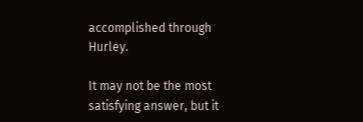accomplished through Hurley.

It may not be the most satisfying answer, but it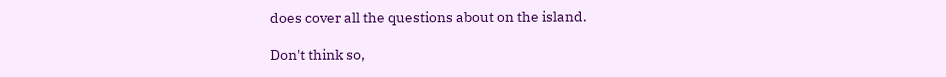does cover all the questions about on the island.

Don't think so,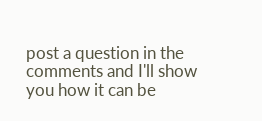post a question in the comments and I'll show you how it can be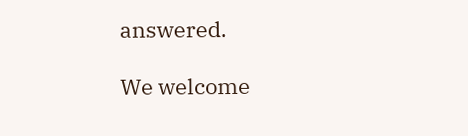answered.

We welcome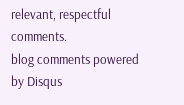relevant, respectful comments.
blog comments powered by Disqus